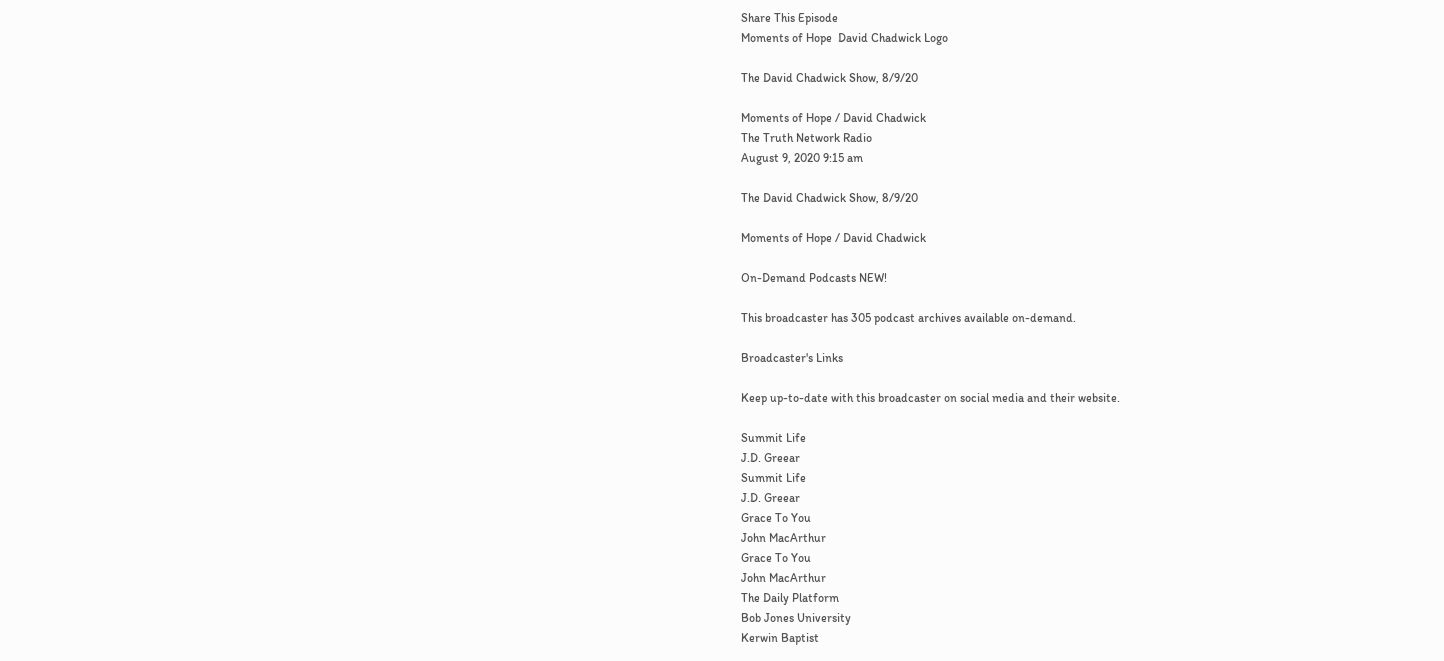Share This Episode
Moments of Hope  David Chadwick Logo

The David Chadwick Show, 8/9/20

Moments of Hope / David Chadwick
The Truth Network Radio
August 9, 2020 9:15 am

The David Chadwick Show, 8/9/20

Moments of Hope / David Chadwick

On-Demand Podcasts NEW!

This broadcaster has 305 podcast archives available on-demand.

Broadcaster's Links

Keep up-to-date with this broadcaster on social media and their website.

Summit Life
J.D. Greear
Summit Life
J.D. Greear
Grace To You
John MacArthur
Grace To You
John MacArthur
The Daily Platform
Bob Jones University
Kerwin Baptist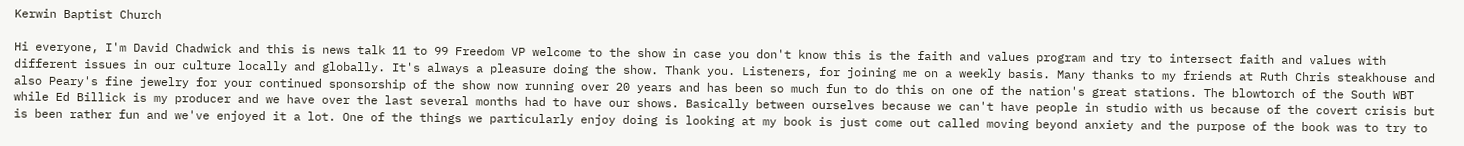Kerwin Baptist Church

Hi everyone, I'm David Chadwick and this is news talk 11 to 99 Freedom VP welcome to the show in case you don't know this is the faith and values program and try to intersect faith and values with different issues in our culture locally and globally. It's always a pleasure doing the show. Thank you. Listeners, for joining me on a weekly basis. Many thanks to my friends at Ruth Chris steakhouse and also Peary's fine jewelry for your continued sponsorship of the show now running over 20 years and has been so much fun to do this on one of the nation's great stations. The blowtorch of the South WBT while Ed Billick is my producer and we have over the last several months had to have our shows. Basically between ourselves because we can't have people in studio with us because of the covert crisis but is been rather fun and we've enjoyed it a lot. One of the things we particularly enjoy doing is looking at my book is just come out called moving beyond anxiety and the purpose of the book was to try to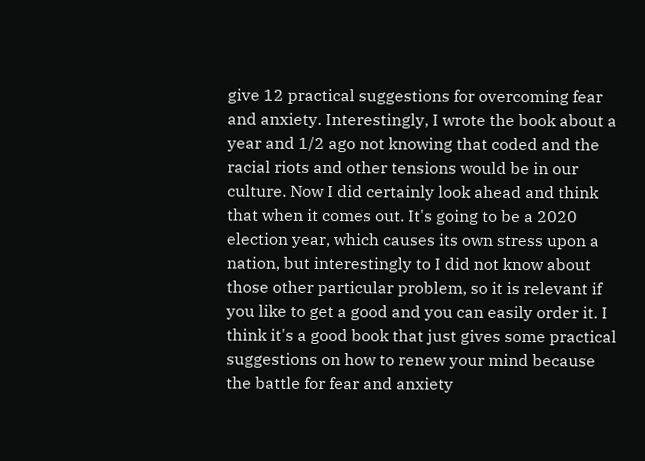give 12 practical suggestions for overcoming fear and anxiety. Interestingly, I wrote the book about a year and 1/2 ago not knowing that coded and the racial riots and other tensions would be in our culture. Now I did certainly look ahead and think that when it comes out. It's going to be a 2020 election year, which causes its own stress upon a nation, but interestingly to I did not know about those other particular problem, so it is relevant if you like to get a good and you can easily order it. I think it's a good book that just gives some practical suggestions on how to renew your mind because the battle for fear and anxiety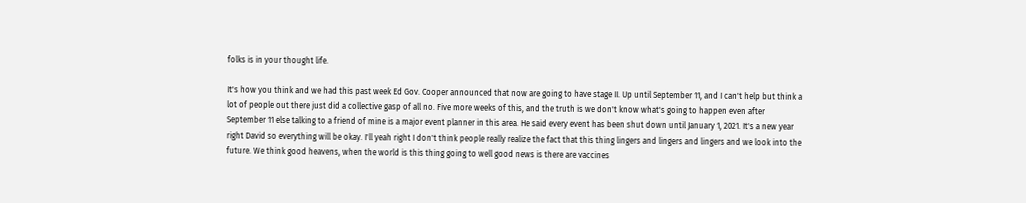folks is in your thought life.

It's how you think and we had this past week Ed Gov. Cooper announced that now are going to have stage II. Up until September 11, and I can't help but think a lot of people out there just did a collective gasp of all no. Five more weeks of this, and the truth is we don't know what's going to happen even after September 11 else talking to a friend of mine is a major event planner in this area. He said every event has been shut down until January 1, 2021. It's a new year right David so everything will be okay. I'll yeah right I don't think people really realize the fact that this thing lingers and lingers and lingers and we look into the future. We think good heavens, when the world is this thing going to well good news is there are vaccines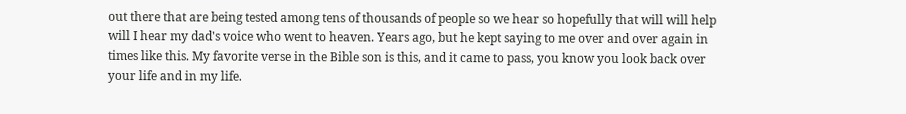out there that are being tested among tens of thousands of people so we hear so hopefully that will will help will I hear my dad's voice who went to heaven. Years ago, but he kept saying to me over and over again in times like this. My favorite verse in the Bible son is this, and it came to pass, you know you look back over your life and in my life.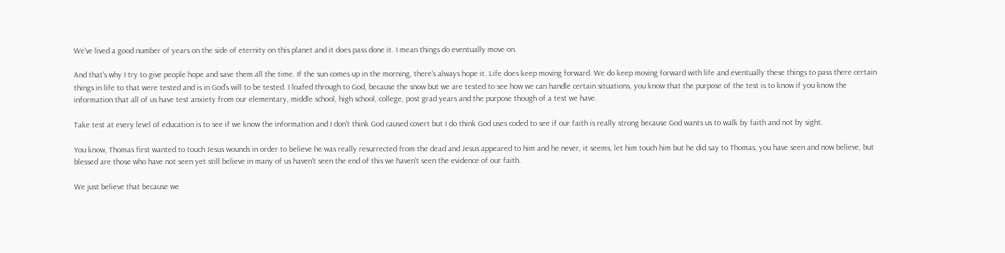We've lived a good number of years on the side of eternity on this planet and it does pass done it. I mean things do eventually move on.

And that's why I try to give people hope and save them all the time. If the sun comes up in the morning, there's always hope it. Life does keep moving forward. We do keep moving forward with life and eventually these things to pass there certain things in life to that were tested and is in God's will to be tested. I loafed through to God, because the snow but we are tested to see how we can handle certain situations, you know that the purpose of the test is to know if you know the information that all of us have test anxiety from our elementary, middle school, high school, college, post grad years and the purpose though of a test we have.

Take test at every level of education is to see if we know the information and I don't think God caused covert but I do think God uses coded to see if our faith is really strong because God wants us to walk by faith and not by sight.

You know, Thomas first wanted to touch Jesus wounds in order to believe he was really resurrected from the dead and Jesus appeared to him and he never, it seems, let him touch him but he did say to Thomas, you have seen and now believe, but blessed are those who have not seen yet still believe in many of us haven't seen the end of this we haven't seen the evidence of our faith.

We just believe that because we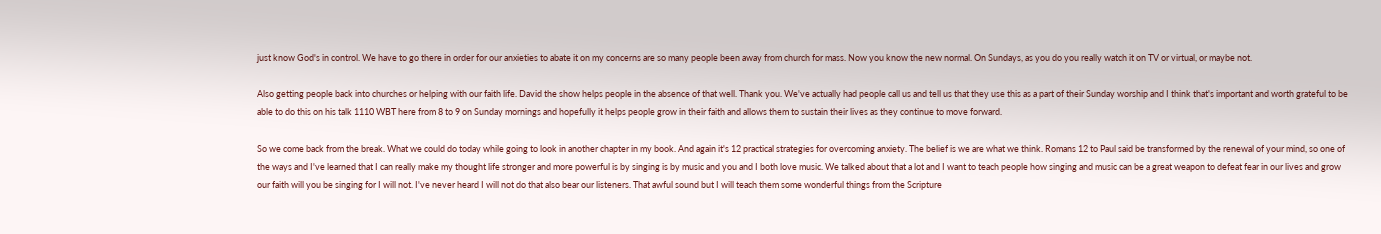just know God's in control. We have to go there in order for our anxieties to abate it on my concerns are so many people been away from church for mass. Now you know the new normal. On Sundays, as you do you really watch it on TV or virtual, or maybe not.

Also getting people back into churches or helping with our faith life. David the show helps people in the absence of that well. Thank you. We've actually had people call us and tell us that they use this as a part of their Sunday worship and I think that's important and worth grateful to be able to do this on his talk 1110 WBT here from 8 to 9 on Sunday mornings and hopefully it helps people grow in their faith and allows them to sustain their lives as they continue to move forward.

So we come back from the break. What we could do today while going to look in another chapter in my book. And again it's 12 practical strategies for overcoming anxiety. The belief is we are what we think. Romans 12 to Paul said be transformed by the renewal of your mind, so one of the ways and I've learned that I can really make my thought life stronger and more powerful is by singing is by music and you and I both love music. We talked about that a lot and I want to teach people how singing and music can be a great weapon to defeat fear in our lives and grow our faith will you be singing for I will not. I've never heard I will not do that also bear our listeners. That awful sound but I will teach them some wonderful things from the Scripture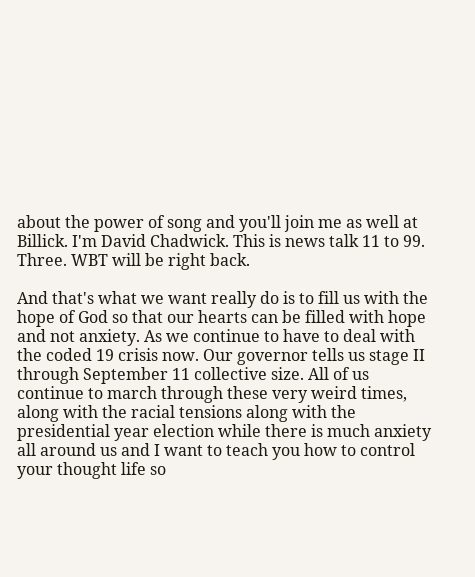about the power of song and you'll join me as well at Billick. I'm David Chadwick. This is news talk 11 to 99. Three. WBT will be right back.

And that's what we want really do is to fill us with the hope of God so that our hearts can be filled with hope and not anxiety. As we continue to have to deal with the coded 19 crisis now. Our governor tells us stage II through September 11 collective size. All of us continue to march through these very weird times, along with the racial tensions along with the presidential year election while there is much anxiety all around us and I want to teach you how to control your thought life so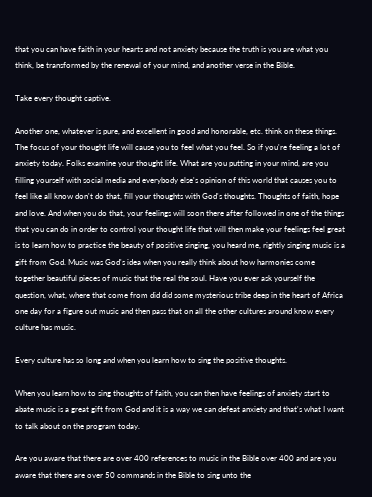that you can have faith in your hearts and not anxiety because the truth is you are what you think, be transformed by the renewal of your mind, and another verse in the Bible.

Take every thought captive.

Another one, whatever is pure, and excellent in good and honorable, etc. think on these things. The focus of your thought life will cause you to feel what you feel. So if you're feeling a lot of anxiety today. Folks examine your thought life. What are you putting in your mind, are you filling yourself with social media and everybody else's opinion of this world that causes you to feel like all know don't do that, fill your thoughts with God's thoughts. Thoughts of faith, hope and love. And when you do that, your feelings will soon there after followed in one of the things that you can do in order to control your thought life that will then make your feelings feel great is to learn how to practice the beauty of positive singing, you heard me, rightly singing music is a gift from God. Music was God's idea when you really think about how harmonies come together beautiful pieces of music that the real the soul. Have you ever ask yourself the question, what, where that come from did did some mysterious tribe deep in the heart of Africa one day for a figure out music and then pass that on all the other cultures around know every culture has music.

Every culture has so long and when you learn how to sing the positive thoughts.

When you learn how to sing thoughts of faith, you can then have feelings of anxiety start to abate music is a great gift from God and it is a way we can defeat anxiety and that's what I want to talk about on the program today.

Are you aware that there are over 400 references to music in the Bible over 400 and are you aware that there are over 50 commands in the Bible to sing unto the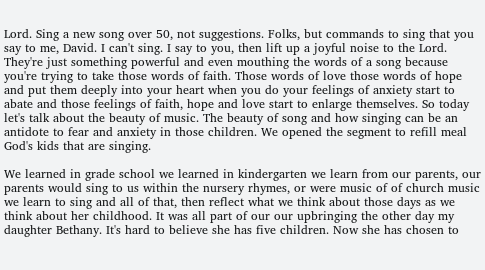Lord. Sing a new song over 50, not suggestions. Folks, but commands to sing that you say to me, David. I can't sing. I say to you, then lift up a joyful noise to the Lord. They're just something powerful and even mouthing the words of a song because you're trying to take those words of faith. Those words of love those words of hope and put them deeply into your heart when you do your feelings of anxiety start to abate and those feelings of faith, hope and love start to enlarge themselves. So today let's talk about the beauty of music. The beauty of song and how singing can be an antidote to fear and anxiety in those children. We opened the segment to refill meal God's kids that are singing.

We learned in grade school we learned in kindergarten we learn from our parents, our parents would sing to us within the nursery rhymes, or were music of of church music we learn to sing and all of that, then reflect what we think about those days as we think about her childhood. It was all part of our our upbringing the other day my daughter Bethany. It's hard to believe she has five children. Now she has chosen to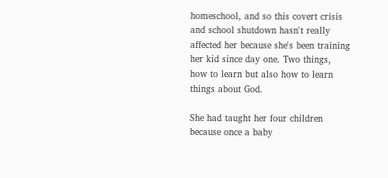homeschool, and so this covert crisis and school shutdown hasn't really affected her because she's been training her kid since day one. Two things, how to learn but also how to learn things about God.

She had taught her four children because once a baby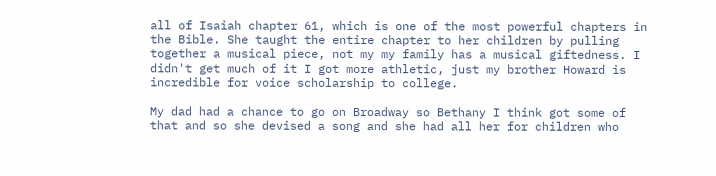all of Isaiah chapter 61, which is one of the most powerful chapters in the Bible. She taught the entire chapter to her children by pulling together a musical piece, not my my family has a musical giftedness. I didn't get much of it I got more athletic, just my brother Howard is incredible for voice scholarship to college.

My dad had a chance to go on Broadway so Bethany I think got some of that and so she devised a song and she had all her for children who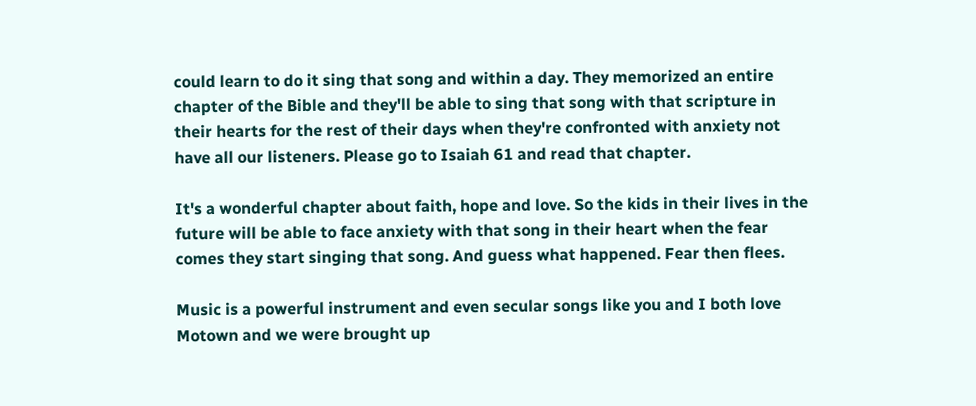could learn to do it sing that song and within a day. They memorized an entire chapter of the Bible and they'll be able to sing that song with that scripture in their hearts for the rest of their days when they're confronted with anxiety not have all our listeners. Please go to Isaiah 61 and read that chapter.

It's a wonderful chapter about faith, hope and love. So the kids in their lives in the future will be able to face anxiety with that song in their heart when the fear comes they start singing that song. And guess what happened. Fear then flees.

Music is a powerful instrument and even secular songs like you and I both love Motown and we were brought up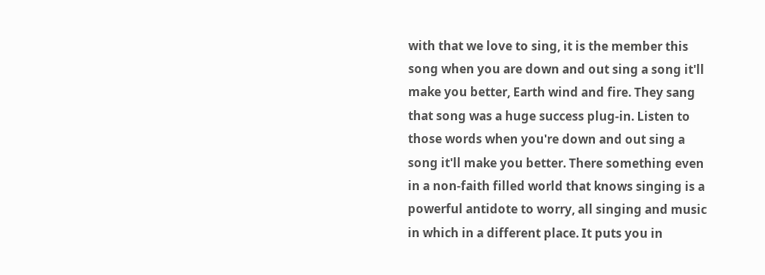with that we love to sing, it is the member this song when you are down and out sing a song it'll make you better, Earth wind and fire. They sang that song was a huge success plug-in. Listen to those words when you're down and out sing a song it'll make you better. There something even in a non-faith filled world that knows singing is a powerful antidote to worry, all singing and music in which in a different place. It puts you in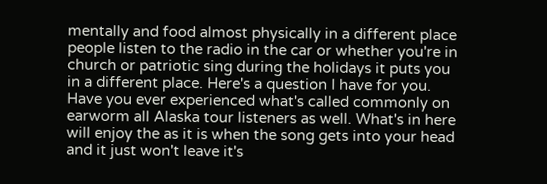mentally and food almost physically in a different place people listen to the radio in the car or whether you're in church or patriotic sing during the holidays it puts you in a different place. Here's a question I have for you. Have you ever experienced what's called commonly on earworm all Alaska tour listeners as well. What's in here will enjoy the as it is when the song gets into your head and it just won't leave it's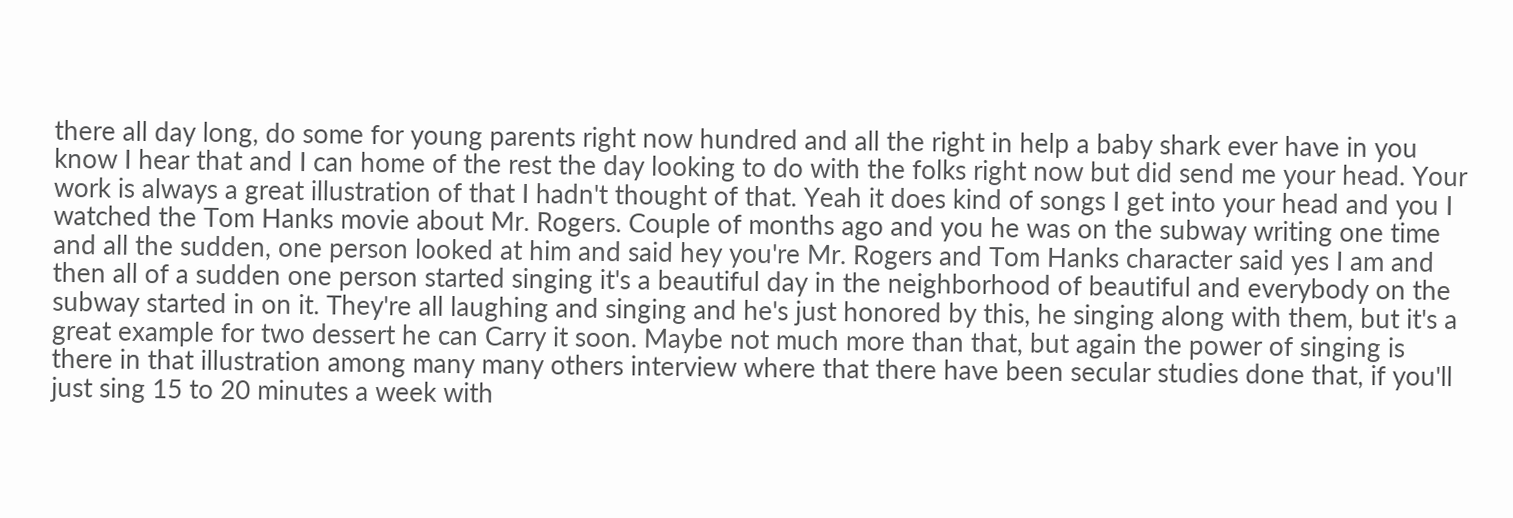there all day long, do some for young parents right now hundred and all the right in help a baby shark ever have in you know I hear that and I can home of the rest the day looking to do with the folks right now but did send me your head. Your work is always a great illustration of that I hadn't thought of that. Yeah it does kind of songs I get into your head and you I watched the Tom Hanks movie about Mr. Rogers. Couple of months ago and you he was on the subway writing one time and all the sudden, one person looked at him and said hey you're Mr. Rogers and Tom Hanks character said yes I am and then all of a sudden one person started singing it's a beautiful day in the neighborhood of beautiful and everybody on the subway started in on it. They're all laughing and singing and he's just honored by this, he singing along with them, but it's a great example for two dessert he can Carry it soon. Maybe not much more than that, but again the power of singing is there in that illustration among many many others interview where that there have been secular studies done that, if you'll just sing 15 to 20 minutes a week with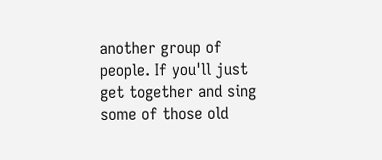another group of people. If you'll just get together and sing some of those old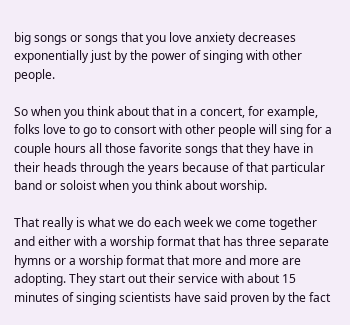big songs or songs that you love anxiety decreases exponentially just by the power of singing with other people.

So when you think about that in a concert, for example, folks love to go to consort with other people will sing for a couple hours all those favorite songs that they have in their heads through the years because of that particular band or soloist when you think about worship.

That really is what we do each week we come together and either with a worship format that has three separate hymns or a worship format that more and more are adopting. They start out their service with about 15 minutes of singing scientists have said proven by the fact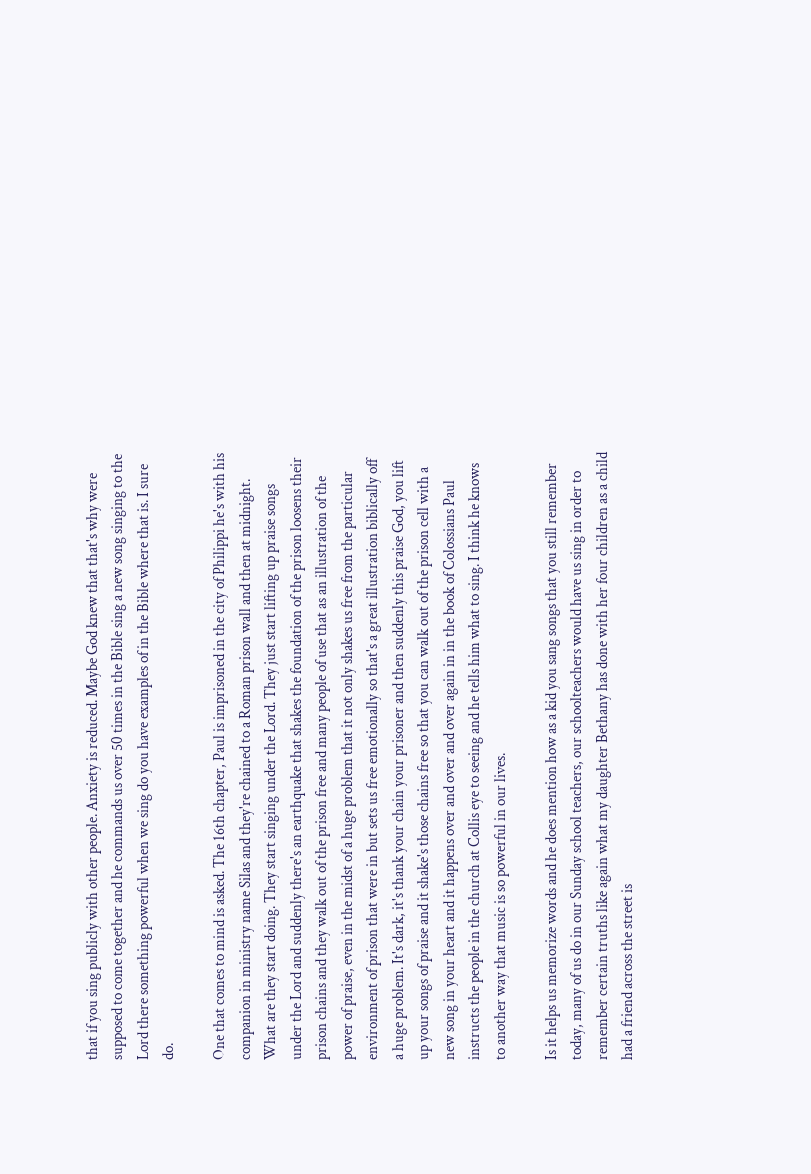that if you sing publicly with other people. Anxiety is reduced. Maybe God knew that that's why were supposed to come together and he commands us over 50 times in the Bible sing a new song singing to the Lord there something powerful when we sing do you have examples of in the Bible where that is. I sure do.

One that comes to mind is asked. The 16th chapter, Paul is imprisoned in the city of Philippi he's with his companion in ministry name Silas and they're chained to a Roman prison wall and then at midnight. What are they start doing. They start singing under the Lord. They just start lifting up praise songs under the Lord and suddenly there's an earthquake that shakes the foundation of the prison loosens their prison chains and they walk out of the prison free and many people of use that as an illustration of the power of praise, even in the midst of a huge problem that it not only shakes us free from the particular environment of prison that were in but sets us free emotionally so that's a great illustration biblically off a huge problem. It's dark, it's thank your chain your prisoner and then suddenly this praise God, you lift up your songs of praise and it shake's those chains free so that you can walk out of the prison cell with a new song in your heart and it happens over and over and over again in in the book of Colossians Paul instructs the people in the church at Collis eye to seeing and he tells him what to sing. I think he knows to another way that music is so powerful in our lives.

Is it helps us memorize words and he does mention how as a kid you sang songs that you still remember today, many of us do in our Sunday school teachers, our schoolteachers would have us sing in order to remember certain truths like again what my daughter Bethany has done with her four children as a child had a friend across the street is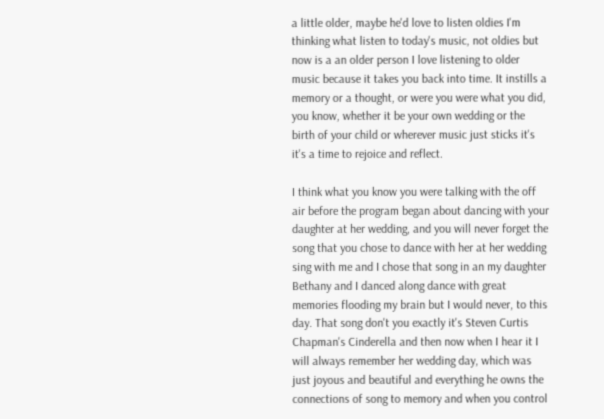a little older, maybe he'd love to listen oldies I'm thinking what listen to today's music, not oldies but now is a an older person I love listening to older music because it takes you back into time. It instills a memory or a thought, or were you were what you did, you know, whether it be your own wedding or the birth of your child or wherever music just sticks it's it's a time to rejoice and reflect.

I think what you know you were talking with the off air before the program began about dancing with your daughter at her wedding, and you will never forget the song that you chose to dance with her at her wedding sing with me and I chose that song in an my daughter Bethany and I danced along dance with great memories flooding my brain but I would never, to this day. That song don't you exactly it's Steven Curtis Chapman's Cinderella and then now when I hear it I will always remember her wedding day, which was just joyous and beautiful and everything he owns the connections of song to memory and when you control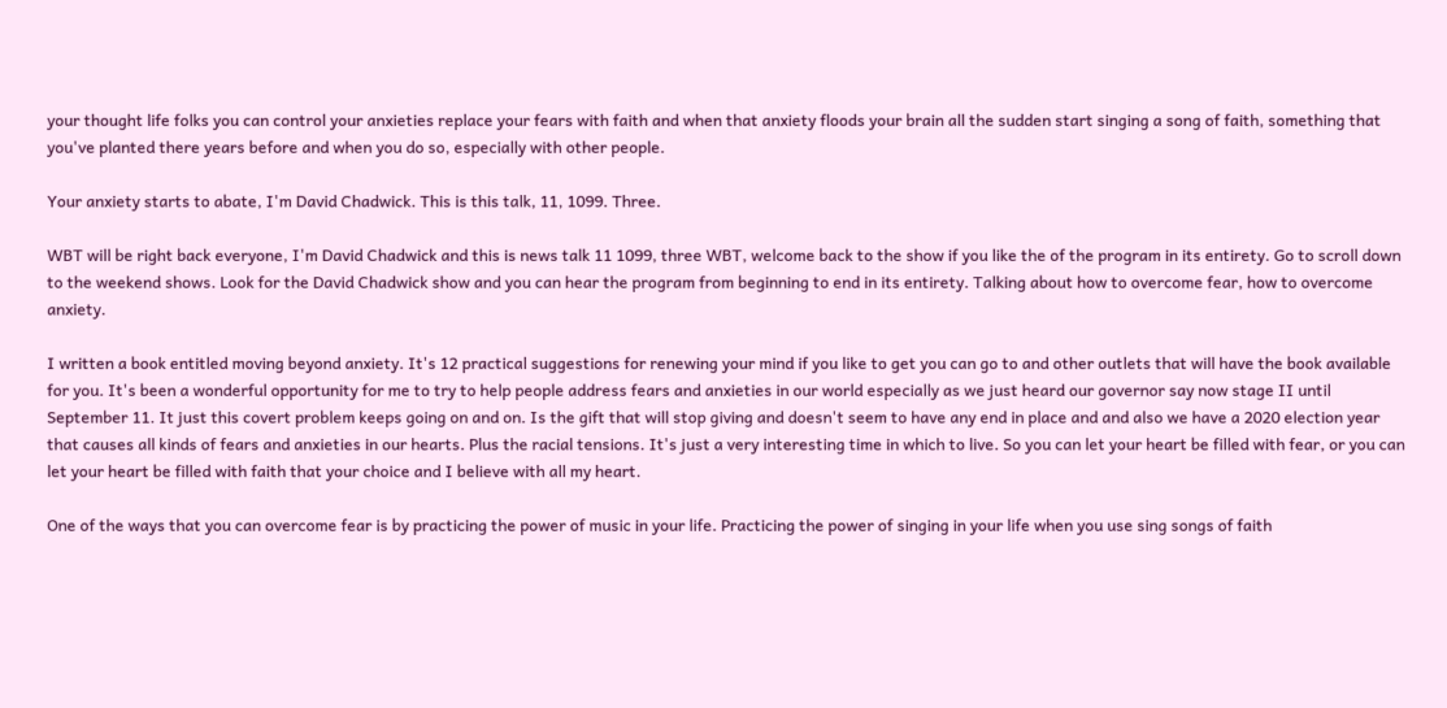your thought life folks you can control your anxieties replace your fears with faith and when that anxiety floods your brain all the sudden start singing a song of faith, something that you've planted there years before and when you do so, especially with other people.

Your anxiety starts to abate, I'm David Chadwick. This is this talk, 11, 1099. Three.

WBT will be right back everyone, I'm David Chadwick and this is news talk 11 1099, three WBT, welcome back to the show if you like the of the program in its entirety. Go to scroll down to the weekend shows. Look for the David Chadwick show and you can hear the program from beginning to end in its entirety. Talking about how to overcome fear, how to overcome anxiety.

I written a book entitled moving beyond anxiety. It's 12 practical suggestions for renewing your mind if you like to get you can go to and other outlets that will have the book available for you. It's been a wonderful opportunity for me to try to help people address fears and anxieties in our world especially as we just heard our governor say now stage II until September 11. It just this covert problem keeps going on and on. Is the gift that will stop giving and doesn't seem to have any end in place and and also we have a 2020 election year that causes all kinds of fears and anxieties in our hearts. Plus the racial tensions. It's just a very interesting time in which to live. So you can let your heart be filled with fear, or you can let your heart be filled with faith that your choice and I believe with all my heart.

One of the ways that you can overcome fear is by practicing the power of music in your life. Practicing the power of singing in your life when you use sing songs of faith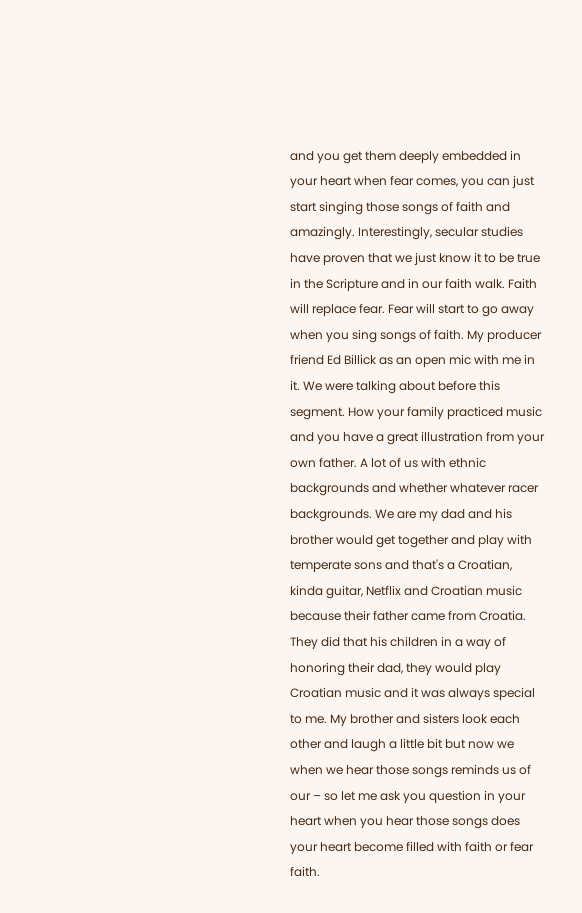and you get them deeply embedded in your heart when fear comes, you can just start singing those songs of faith and amazingly. Interestingly, secular studies have proven that we just know it to be true in the Scripture and in our faith walk. Faith will replace fear. Fear will start to go away when you sing songs of faith. My producer friend Ed Billick as an open mic with me in it. We were talking about before this segment. How your family practiced music and you have a great illustration from your own father. A lot of us with ethnic backgrounds and whether whatever racer backgrounds. We are my dad and his brother would get together and play with temperate sons and that's a Croatian, kinda guitar, Netflix and Croatian music because their father came from Croatia. They did that his children in a way of honoring their dad, they would play Croatian music and it was always special to me. My brother and sisters look each other and laugh a little bit but now we when we hear those songs reminds us of our – so let me ask you question in your heart when you hear those songs does your heart become filled with faith or fear faith.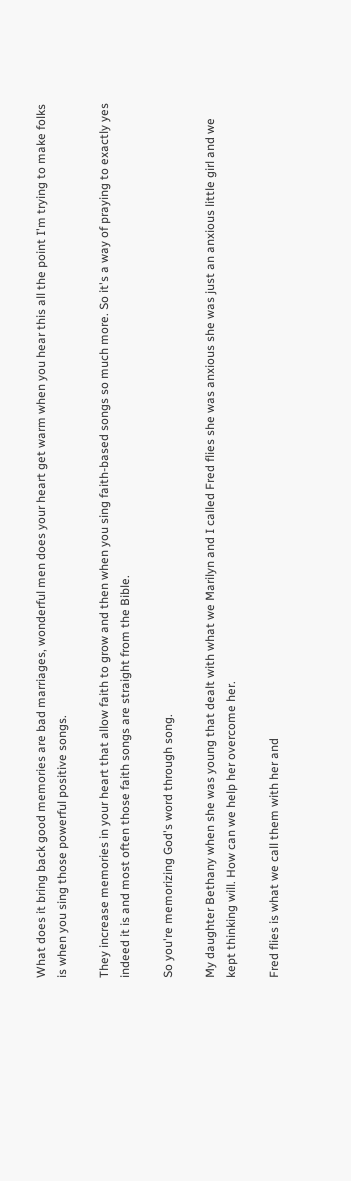What does it bring back good memories are bad marriages, wonderful men does your heart get warm when you hear this all the point I'm trying to make folks is when you sing those powerful positive songs.

They increase memories in your heart that allow faith to grow and then when you sing faith-based songs so much more. So it's a way of praying to exactly yes indeed it is and most often those faith songs are straight from the Bible.

So you're memorizing God's word through song.

My daughter Bethany when she was young that dealt with what we Marilyn and I called Fred flies she was anxious she was just an anxious little girl and we kept thinking will. How can we help her overcome her.

Fred flies is what we call them with her and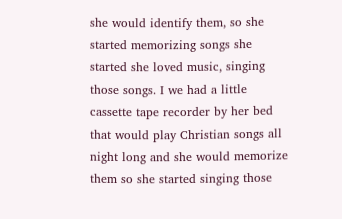she would identify them, so she started memorizing songs she started she loved music, singing those songs. I we had a little cassette tape recorder by her bed that would play Christian songs all night long and she would memorize them so she started singing those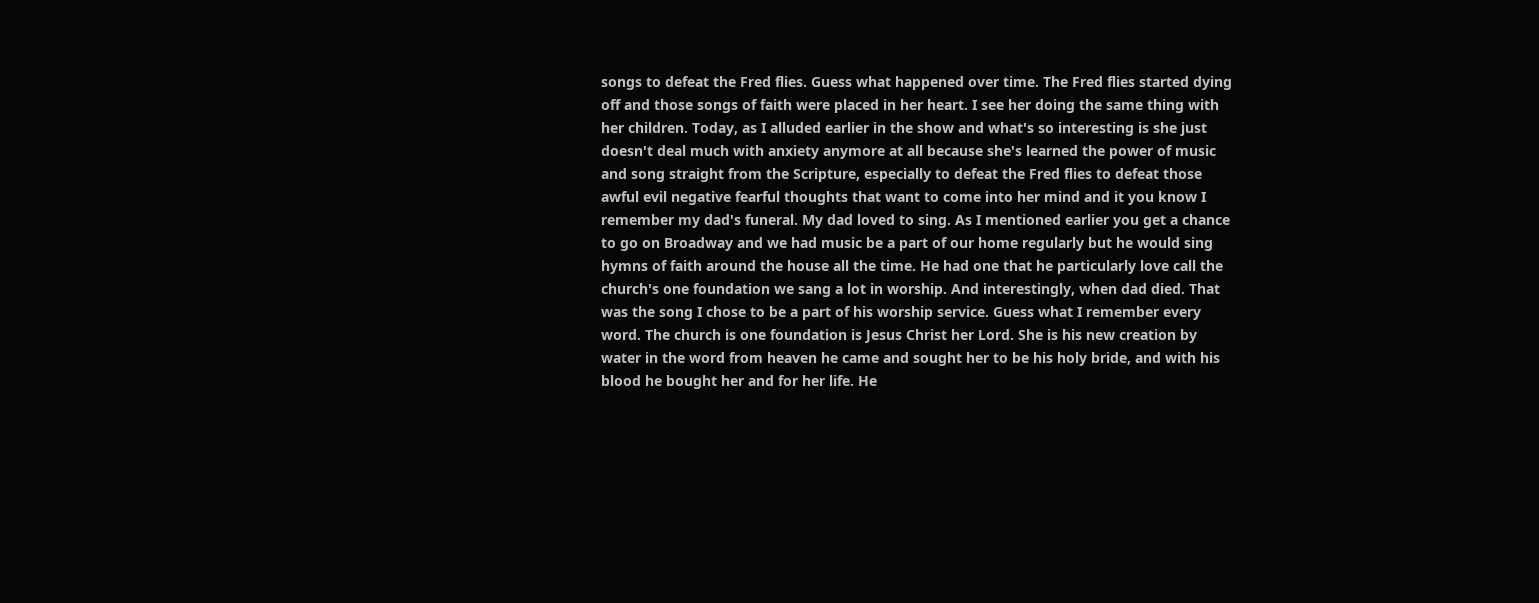songs to defeat the Fred flies. Guess what happened over time. The Fred flies started dying off and those songs of faith were placed in her heart. I see her doing the same thing with her children. Today, as I alluded earlier in the show and what's so interesting is she just doesn't deal much with anxiety anymore at all because she's learned the power of music and song straight from the Scripture, especially to defeat the Fred flies to defeat those awful evil negative fearful thoughts that want to come into her mind and it you know I remember my dad's funeral. My dad loved to sing. As I mentioned earlier you get a chance to go on Broadway and we had music be a part of our home regularly but he would sing hymns of faith around the house all the time. He had one that he particularly love call the church's one foundation we sang a lot in worship. And interestingly, when dad died. That was the song I chose to be a part of his worship service. Guess what I remember every word. The church is one foundation is Jesus Christ her Lord. She is his new creation by water in the word from heaven he came and sought her to be his holy bride, and with his blood he bought her and for her life. He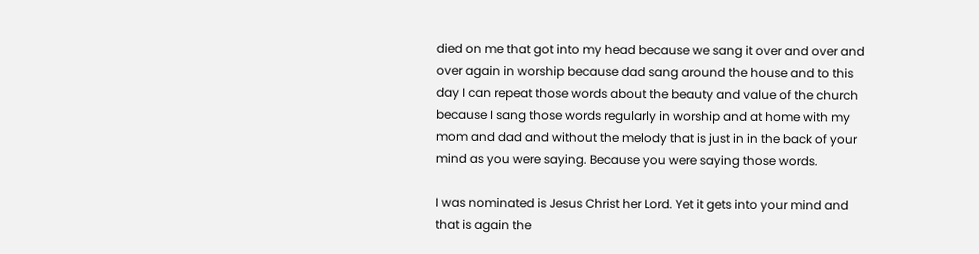died on me that got into my head because we sang it over and over and over again in worship because dad sang around the house and to this day I can repeat those words about the beauty and value of the church because I sang those words regularly in worship and at home with my mom and dad and without the melody that is just in in the back of your mind as you were saying. Because you were saying those words.

I was nominated is Jesus Christ her Lord. Yet it gets into your mind and that is again the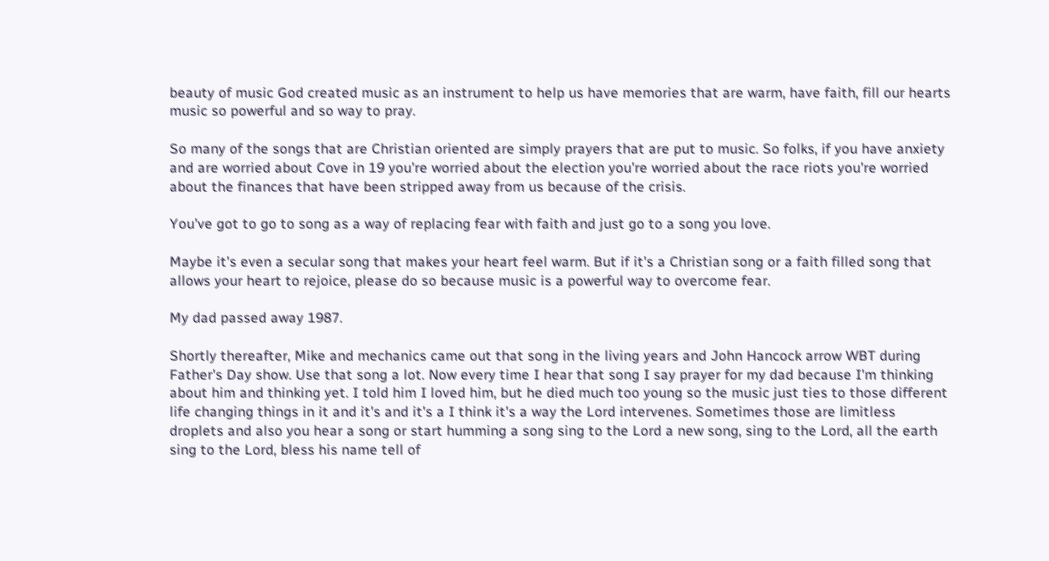beauty of music God created music as an instrument to help us have memories that are warm, have faith, fill our hearts music so powerful and so way to pray.

So many of the songs that are Christian oriented are simply prayers that are put to music. So folks, if you have anxiety and are worried about Cove in 19 you're worried about the election you're worried about the race riots you're worried about the finances that have been stripped away from us because of the crisis.

You've got to go to song as a way of replacing fear with faith and just go to a song you love.

Maybe it's even a secular song that makes your heart feel warm. But if it's a Christian song or a faith filled song that allows your heart to rejoice, please do so because music is a powerful way to overcome fear.

My dad passed away 1987.

Shortly thereafter, Mike and mechanics came out that song in the living years and John Hancock arrow WBT during Father's Day show. Use that song a lot. Now every time I hear that song I say prayer for my dad because I'm thinking about him and thinking yet. I told him I loved him, but he died much too young so the music just ties to those different life changing things in it and it's and it's a I think it's a way the Lord intervenes. Sometimes those are limitless droplets and also you hear a song or start humming a song sing to the Lord a new song, sing to the Lord, all the earth sing to the Lord, bless his name tell of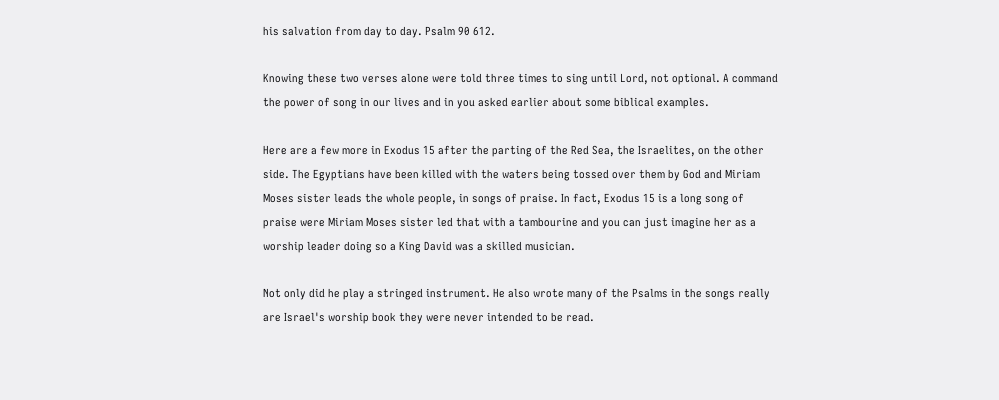his salvation from day to day. Psalm 90 612.

Knowing these two verses alone were told three times to sing until Lord, not optional. A command the power of song in our lives and in you asked earlier about some biblical examples.

Here are a few more in Exodus 15 after the parting of the Red Sea, the Israelites, on the other side. The Egyptians have been killed with the waters being tossed over them by God and Miriam Moses sister leads the whole people, in songs of praise. In fact, Exodus 15 is a long song of praise were Miriam Moses sister led that with a tambourine and you can just imagine her as a worship leader doing so a King David was a skilled musician.

Not only did he play a stringed instrument. He also wrote many of the Psalms in the songs really are Israel's worship book they were never intended to be read.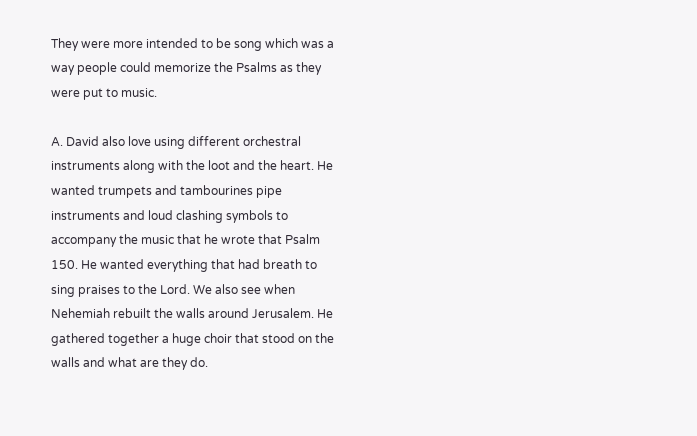They were more intended to be song which was a way people could memorize the Psalms as they were put to music.

A. David also love using different orchestral instruments along with the loot and the heart. He wanted trumpets and tambourines pipe instruments and loud clashing symbols to accompany the music that he wrote that Psalm 150. He wanted everything that had breath to sing praises to the Lord. We also see when Nehemiah rebuilt the walls around Jerusalem. He gathered together a huge choir that stood on the walls and what are they do.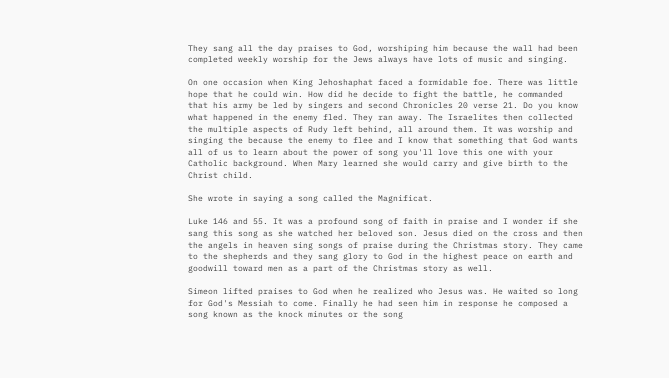They sang all the day praises to God, worshiping him because the wall had been completed weekly worship for the Jews always have lots of music and singing.

On one occasion when King Jehoshaphat faced a formidable foe. There was little hope that he could win. How did he decide to fight the battle, he commanded that his army be led by singers and second Chronicles 20 verse 21. Do you know what happened in the enemy fled. They ran away. The Israelites then collected the multiple aspects of Rudy left behind, all around them. It was worship and singing the because the enemy to flee and I know that something that God wants all of us to learn about the power of song you'll love this one with your Catholic background. When Mary learned she would carry and give birth to the Christ child.

She wrote in saying a song called the Magnificat.

Luke 146 and 55. It was a profound song of faith in praise and I wonder if she sang this song as she watched her beloved son. Jesus died on the cross and then the angels in heaven sing songs of praise during the Christmas story. They came to the shepherds and they sang glory to God in the highest peace on earth and goodwill toward men as a part of the Christmas story as well.

Simeon lifted praises to God when he realized who Jesus was. He waited so long for God's Messiah to come. Finally he had seen him in response he composed a song known as the knock minutes or the song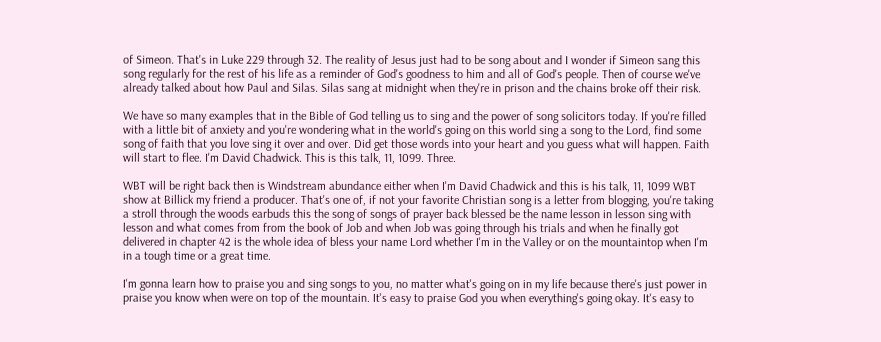of Simeon. That's in Luke 229 through 32. The reality of Jesus just had to be song about and I wonder if Simeon sang this song regularly for the rest of his life as a reminder of God's goodness to him and all of God's people. Then of course we've already talked about how Paul and Silas. Silas sang at midnight when they're in prison and the chains broke off their risk.

We have so many examples that in the Bible of God telling us to sing and the power of song solicitors today. If you're filled with a little bit of anxiety and you're wondering what in the world's going on this world sing a song to the Lord, find some song of faith that you love sing it over and over. Did get those words into your heart and you guess what will happen. Faith will start to flee. I'm David Chadwick. This is this talk, 11, 1099. Three.

WBT will be right back then is Windstream abundance either when I'm David Chadwick and this is his talk, 11, 1099 WBT show at Billick my friend a producer. That's one of, if not your favorite Christian song is a letter from blogging, you're taking a stroll through the woods earbuds this the song of songs of prayer back blessed be the name lesson in lesson sing with lesson and what comes from from the book of Job and when Job was going through his trials and when he finally got delivered in chapter 42 is the whole idea of bless your name Lord whether I'm in the Valley or on the mountaintop when I'm in a tough time or a great time.

I'm gonna learn how to praise you and sing songs to you, no matter what's going on in my life because there's just power in praise you know when were on top of the mountain. It's easy to praise God you when everything's going okay. It's easy to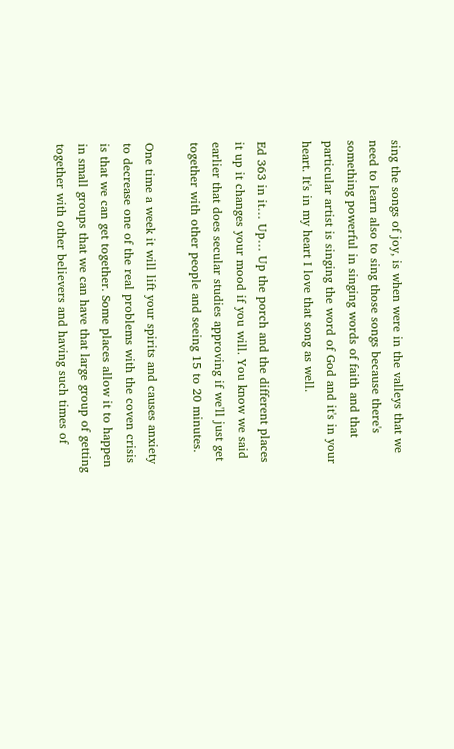sing the songs of joy, is when were in the valleys that we need to learn also to sing those songs because there's something powerful in singing words of faith and that particular artist is singing the word of God and it's in your heart. It's in my heart I love that song as well.

Ed 363 in it… Up… Up the porch and the different places it up it changes your mood if you will. You know we said earlier that does secular studies approving if we'll just get together with other people and seeing 15 to 20 minutes.

One time a week it will lift your spirits and causes anxiety to decrease one of the real problems with the coven crisis is that we can get together. Some places allow it to happen in small groups that we can have that large group of getting together with other believers and having such times of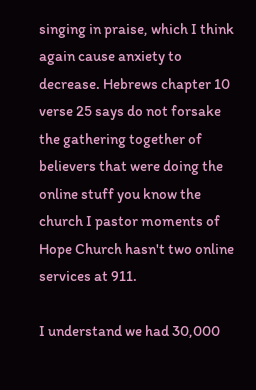singing in praise, which I think again cause anxiety to decrease. Hebrews chapter 10 verse 25 says do not forsake the gathering together of believers that were doing the online stuff you know the church I pastor moments of Hope Church hasn't two online services at 911.

I understand we had 30,000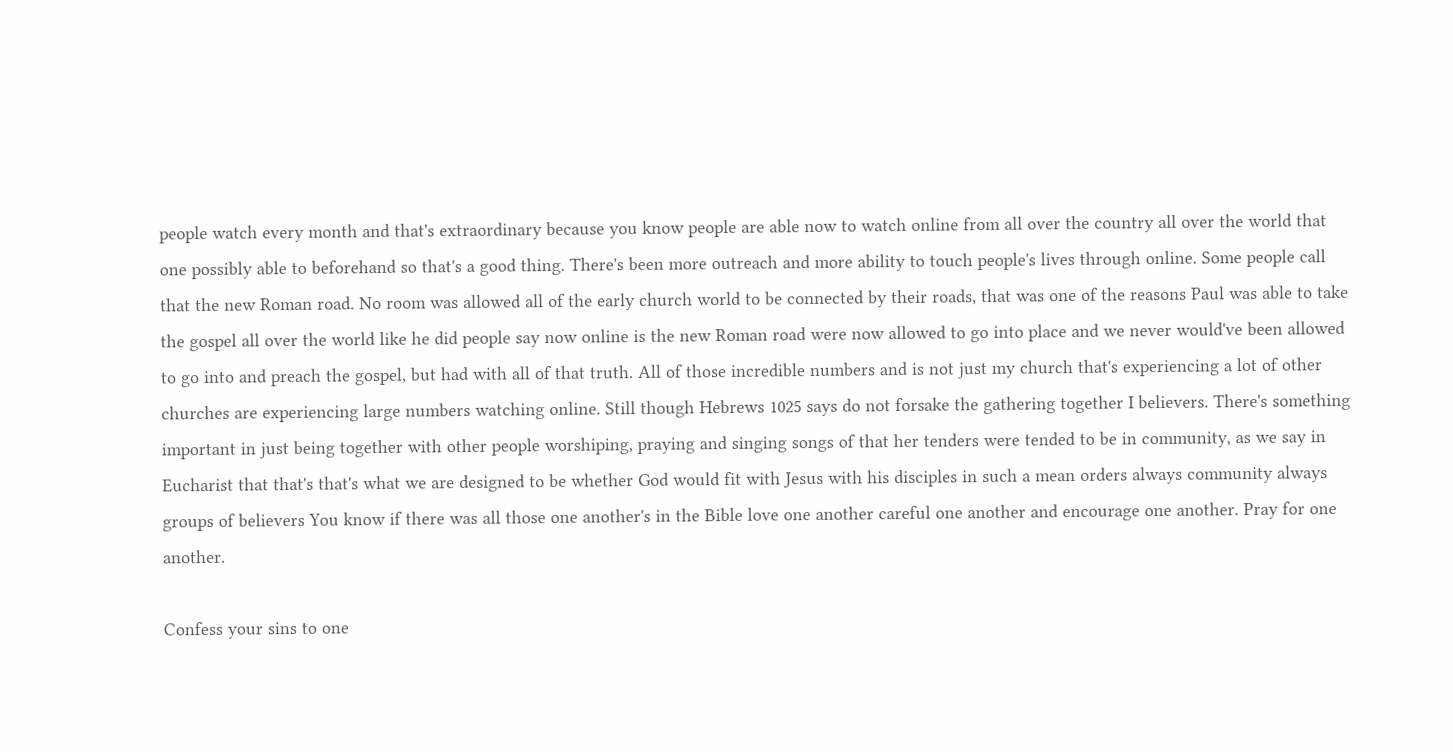people watch every month and that's extraordinary because you know people are able now to watch online from all over the country all over the world that one possibly able to beforehand so that's a good thing. There's been more outreach and more ability to touch people's lives through online. Some people call that the new Roman road. No room was allowed all of the early church world to be connected by their roads, that was one of the reasons Paul was able to take the gospel all over the world like he did people say now online is the new Roman road were now allowed to go into place and we never would've been allowed to go into and preach the gospel, but had with all of that truth. All of those incredible numbers and is not just my church that's experiencing a lot of other churches are experiencing large numbers watching online. Still though Hebrews 1025 says do not forsake the gathering together I believers. There's something important in just being together with other people worshiping, praying and singing songs of that her tenders were tended to be in community, as we say in Eucharist that that's that's what we are designed to be whether God would fit with Jesus with his disciples in such a mean orders always community always groups of believers You know if there was all those one another's in the Bible love one another careful one another and encourage one another. Pray for one another.

Confess your sins to one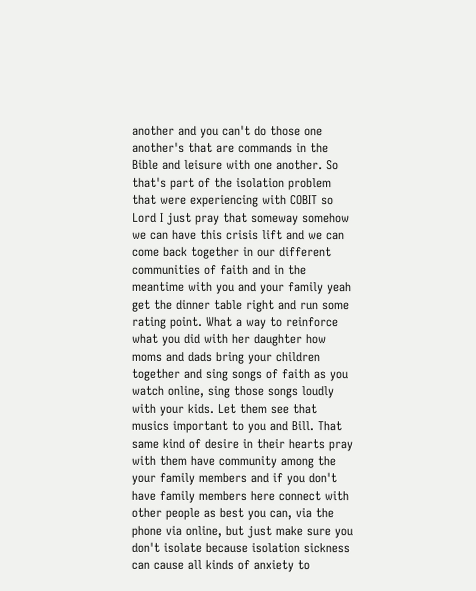another and you can't do those one another's that are commands in the Bible and leisure with one another. So that's part of the isolation problem that were experiencing with COBIT so Lord I just pray that someway somehow we can have this crisis lift and we can come back together in our different communities of faith and in the meantime with you and your family yeah get the dinner table right and run some rating point. What a way to reinforce what you did with her daughter how moms and dads bring your children together and sing songs of faith as you watch online, sing those songs loudly with your kids. Let them see that musics important to you and Bill. That same kind of desire in their hearts pray with them have community among the your family members and if you don't have family members here connect with other people as best you can, via the phone via online, but just make sure you don't isolate because isolation sickness can cause all kinds of anxiety to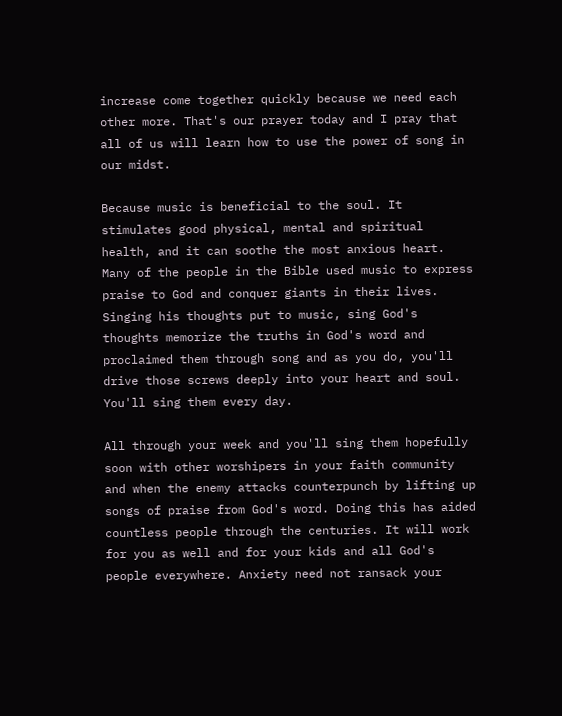increase come together quickly because we need each other more. That's our prayer today and I pray that all of us will learn how to use the power of song in our midst.

Because music is beneficial to the soul. It stimulates good physical, mental and spiritual health, and it can soothe the most anxious heart. Many of the people in the Bible used music to express praise to God and conquer giants in their lives. Singing his thoughts put to music, sing God's thoughts memorize the truths in God's word and proclaimed them through song and as you do, you'll drive those screws deeply into your heart and soul. You'll sing them every day.

All through your week and you'll sing them hopefully soon with other worshipers in your faith community and when the enemy attacks counterpunch by lifting up songs of praise from God's word. Doing this has aided countless people through the centuries. It will work for you as well and for your kids and all God's people everywhere. Anxiety need not ransack your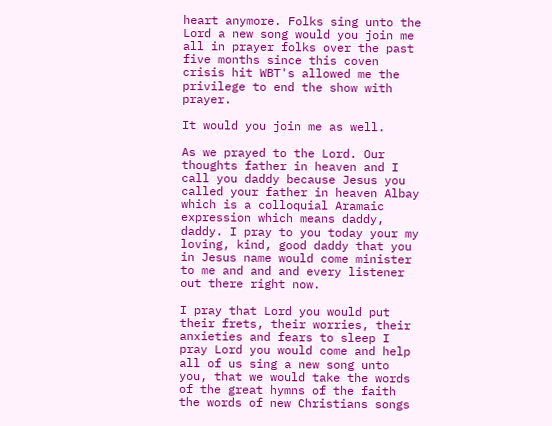heart anymore. Folks sing unto the Lord a new song would you join me all in prayer folks over the past five months since this coven crisis hit WBT's allowed me the privilege to end the show with prayer.

It would you join me as well.

As we prayed to the Lord. Our thoughts father in heaven and I call you daddy because Jesus you called your father in heaven Albay which is a colloquial Aramaic expression which means daddy, daddy. I pray to you today your my loving, kind, good daddy that you in Jesus name would come minister to me and and and every listener out there right now.

I pray that Lord you would put their frets, their worries, their anxieties and fears to sleep I pray Lord you would come and help all of us sing a new song unto you, that we would take the words of the great hymns of the faith the words of new Christians songs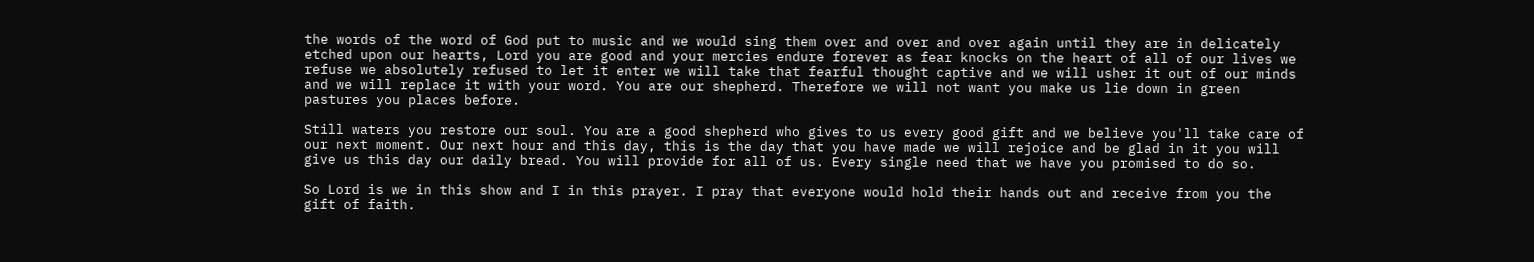the words of the word of God put to music and we would sing them over and over and over again until they are in delicately etched upon our hearts, Lord you are good and your mercies endure forever as fear knocks on the heart of all of our lives we refuse we absolutely refused to let it enter we will take that fearful thought captive and we will usher it out of our minds and we will replace it with your word. You are our shepherd. Therefore we will not want you make us lie down in green pastures you places before.

Still waters you restore our soul. You are a good shepherd who gives to us every good gift and we believe you'll take care of our next moment. Our next hour and this day, this is the day that you have made we will rejoice and be glad in it you will give us this day our daily bread. You will provide for all of us. Every single need that we have you promised to do so.

So Lord is we in this show and I in this prayer. I pray that everyone would hold their hands out and receive from you the gift of faith.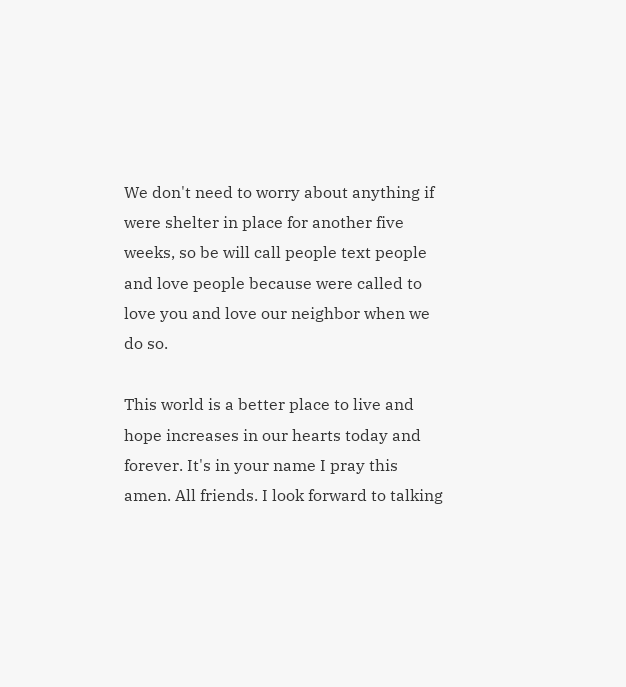We don't need to worry about anything if were shelter in place for another five weeks, so be will call people text people and love people because were called to love you and love our neighbor when we do so.

This world is a better place to live and hope increases in our hearts today and forever. It's in your name I pray this amen. All friends. I look forward to talking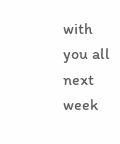with you all next week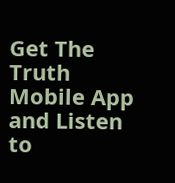Get The Truth Mobile App and Listen to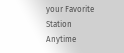your Favorite Station Anytime